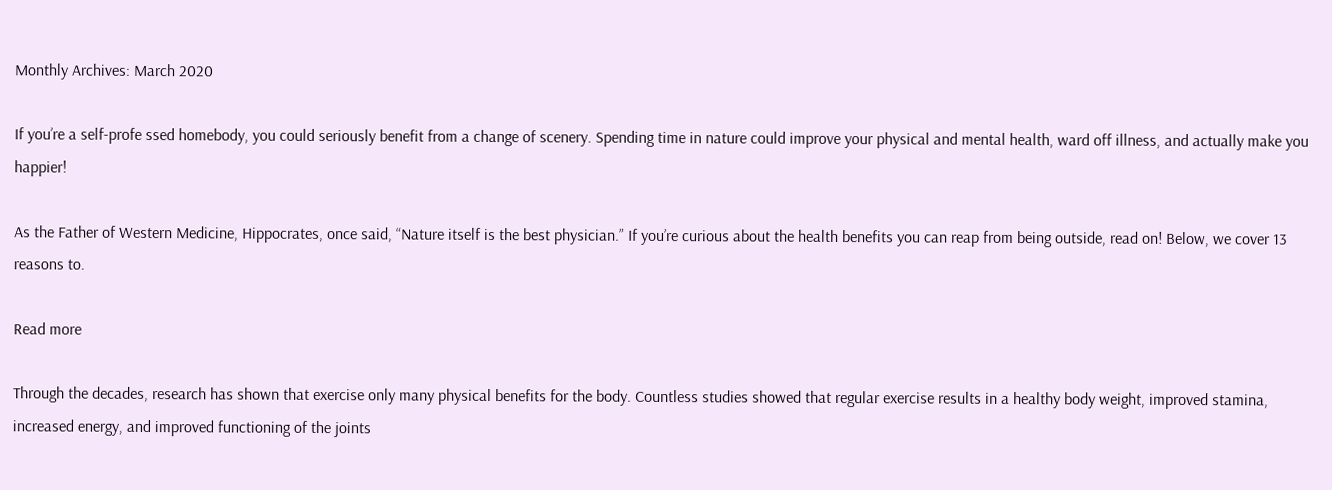Monthly Archives: March 2020

If you’re a self-profe ssed homebody, you could seriously benefit from a change of scenery. Spending time in nature could improve your physical and mental health, ward off illness, and actually make you happier!

As the Father of Western Medicine, Hippocrates, once said, “Nature itself is the best physician.” If you’re curious about the health benefits you can reap from being outside, read on! Below, we cover 13 reasons to.

Read more

Through the decades, research has shown that exercise only many physical benefits for the body. Countless studies showed that regular exercise results in a healthy body weight, improved stamina,  increased energy, and improved functioning of the joints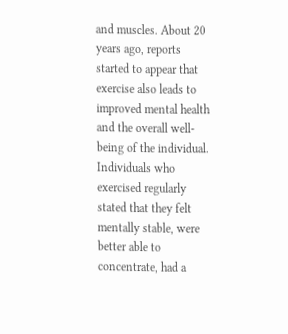and muscles. About 20 years ago, reports started to appear that exercise also leads to improved mental health and the overall well-being of the individual. Individuals who exercised regularly stated that they felt mentally stable, were better able to concentrate, had a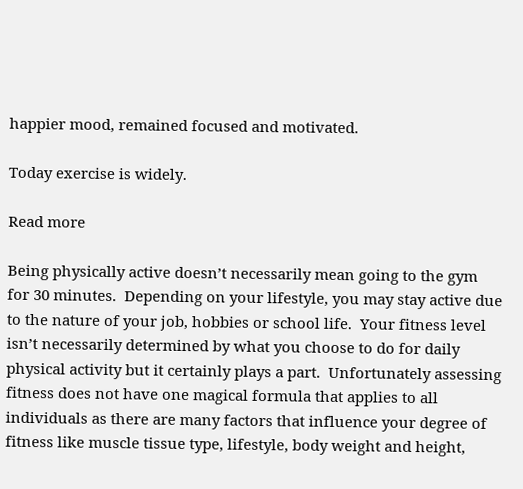happier mood, remained focused and motivated.

Today exercise is widely.

Read more

Being physically active doesn’t necessarily mean going to the gym for 30 minutes.  Depending on your lifestyle, you may stay active due to the nature of your job, hobbies or school life.  Your fitness level isn’t necessarily determined by what you choose to do for daily physical activity but it certainly plays a part.  Unfortunately assessing fitness does not have one magical formula that applies to all individuals as there are many factors that influence your degree of fitness like muscle tissue type, lifestyle, body weight and height,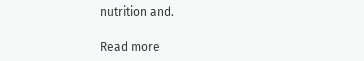nutrition and.

Read more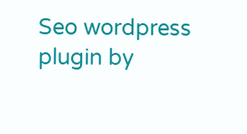Seo wordpress plugin by